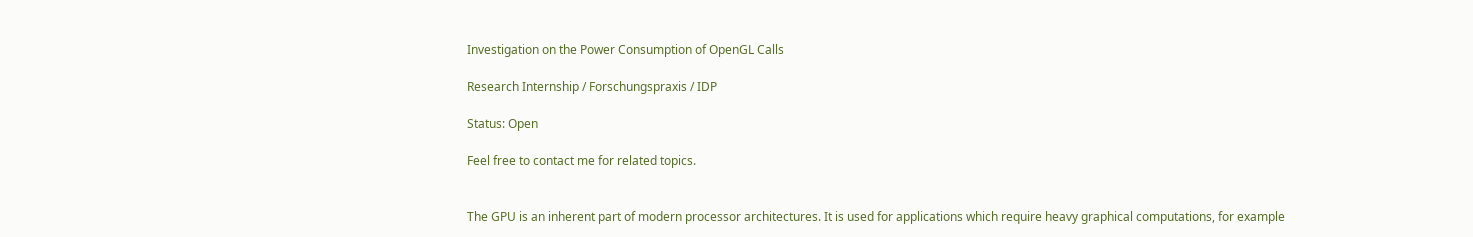Investigation on the Power Consumption of OpenGL Calls

Research Internship / Forschungspraxis / IDP

Status: Open

Feel free to contact me for related topics.


The GPU is an inherent part of modern processor architectures. It is used for applications which require heavy graphical computations, for example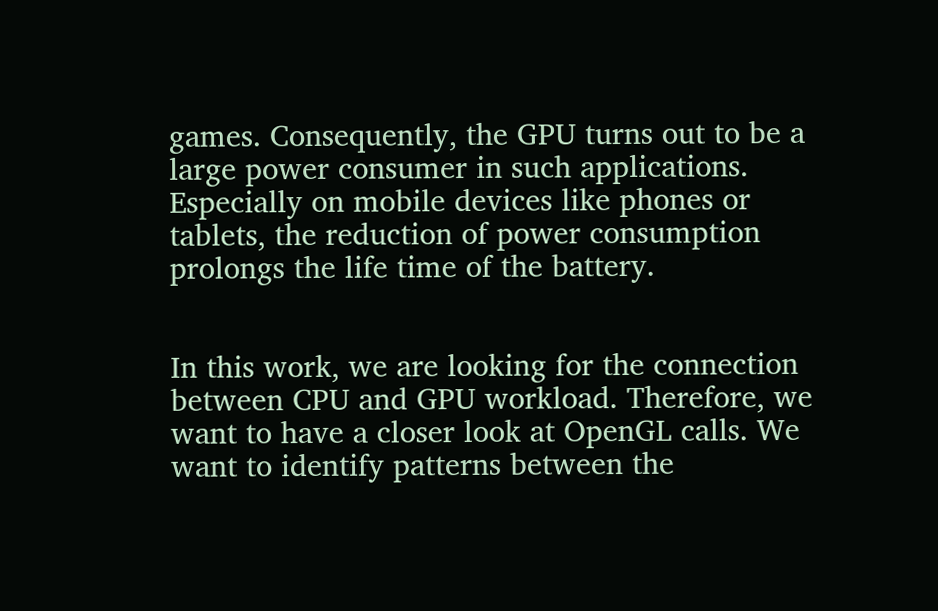games. Consequently, the GPU turns out to be a large power consumer in such applications. Especially on mobile devices like phones or tablets, the reduction of power consumption prolongs the life time of the battery.


In this work, we are looking for the connection between CPU and GPU workload. Therefore, we want to have a closer look at OpenGL calls. We want to identify patterns between the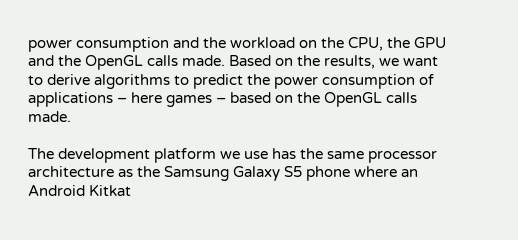power consumption and the workload on the CPU, the GPU and the OpenGL calls made. Based on the results, we want to derive algorithms to predict the power consumption of applications – here games – based on the OpenGL calls made.

The development platform we use has the same processor architecture as the Samsung Galaxy S5 phone where an Android Kitkat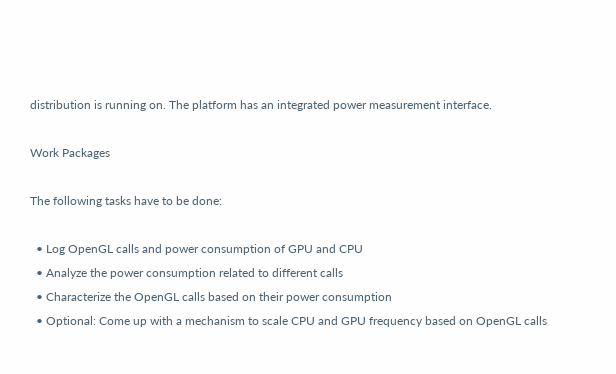distribution is running on. The platform has an integrated power measurement interface.

Work Packages

The following tasks have to be done:

  • Log OpenGL calls and power consumption of GPU and CPU
  • Analyze the power consumption related to different calls
  • Characterize the OpenGL calls based on their power consumption
  • Optional: Come up with a mechanism to scale CPU and GPU frequency based on OpenGL calls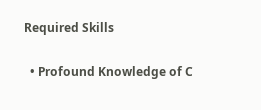Required Skills

  • Profound Knowledge of C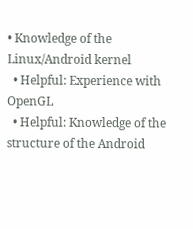• Knowledge of the Linux/Android kernel
  • Helpful: Experience with OpenGL
  • Helpful: Knowledge of the structure of the Android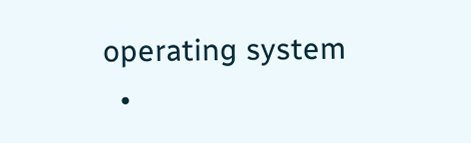operating system
  •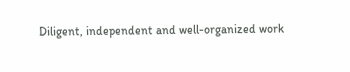Diligent, independent and well-organized work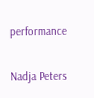performance


Nadja Peters